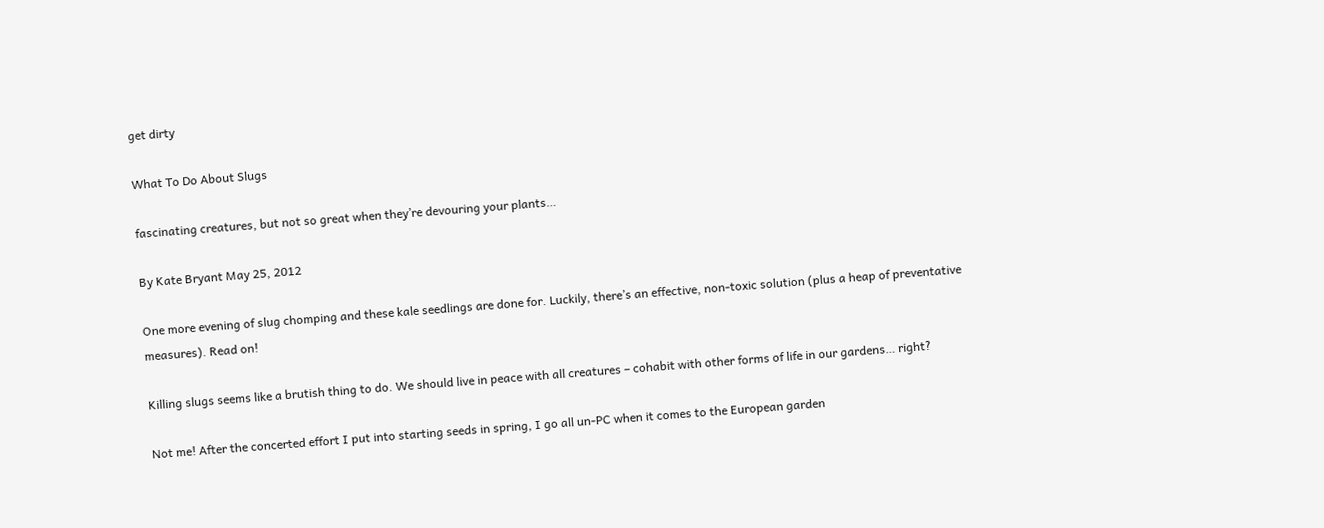get dirty

What To Do About Slugs

fascinating creatures, but not so great when they’re devouring your plants…

By Kate Bryant May 25, 2012

One more evening of slug chomping and these kale seedlings are done for. Luckily, there’s an effective, non-toxic solution (plus a heap of preventative measures). Read on!

Killing slugs seems like a brutish thing to do. We should live in peace with all creatures – cohabit with other forms of life in our gardens… right?

Not me! After the concerted effort I put into starting seeds in spring, I go all un-PC when it comes to the European garden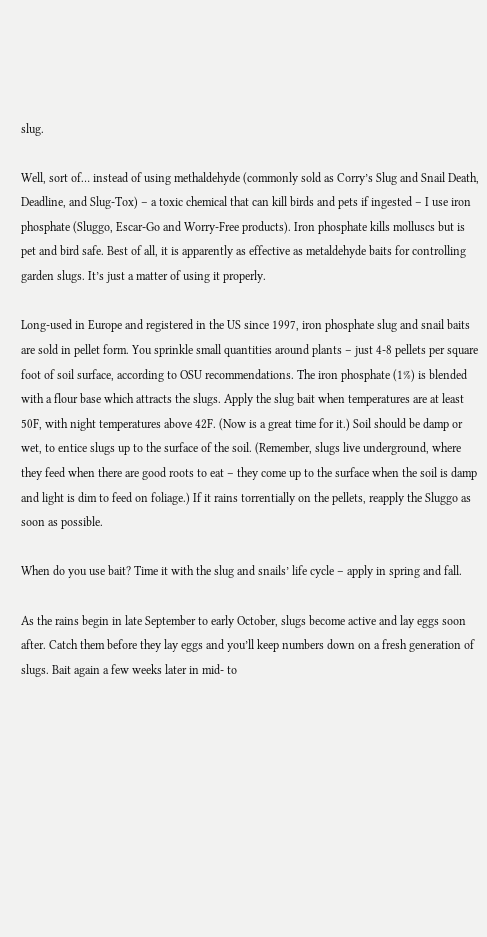slug.

Well, sort of… instead of using methaldehyde (commonly sold as Corry’s Slug and Snail Death, Deadline, and Slug-Tox) – a toxic chemical that can kill birds and pets if ingested – I use iron phosphate (Sluggo, Escar-Go and Worry-Free products). Iron phosphate kills molluscs but is pet and bird safe. Best of all, it is apparently as effective as metaldehyde baits for controlling garden slugs. It’s just a matter of using it properly.

Long-used in Europe and registered in the US since 1997, iron phosphate slug and snail baits are sold in pellet form. You sprinkle small quantities around plants – just 4-8 pellets per square foot of soil surface, according to OSU recommendations. The iron phosphate (1%) is blended with a flour base which attracts the slugs. Apply the slug bait when temperatures are at least 50F, with night temperatures above 42F. (Now is a great time for it.) Soil should be damp or wet, to entice slugs up to the surface of the soil. (Remember, slugs live underground, where they feed when there are good roots to eat – they come up to the surface when the soil is damp and light is dim to feed on foliage.) If it rains torrentially on the pellets, reapply the Sluggo as soon as possible.

When do you use bait? Time it with the slug and snails’ life cycle – apply in spring and fall.

As the rains begin in late September to early October, slugs become active and lay eggs soon after. Catch them before they lay eggs and you’ll keep numbers down on a fresh generation of slugs. Bait again a few weeks later in mid- to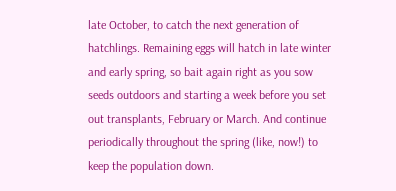late October, to catch the next generation of hatchlings. Remaining eggs will hatch in late winter and early spring, so bait again right as you sow seeds outdoors and starting a week before you set out transplants, February or March. And continue periodically throughout the spring (like, now!) to keep the population down.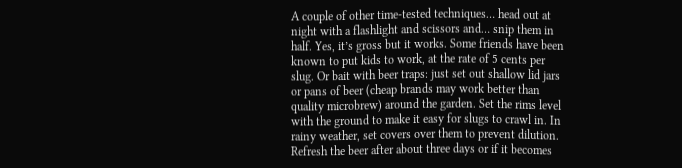A couple of other time-tested techniques… head out at night with a flashlight and scissors and… snip them in half. Yes, it’s gross but it works. Some friends have been known to put kids to work, at the rate of 5 cents per slug. Or bait with beer traps: just set out shallow lid jars or pans of beer (cheap brands may work better than quality microbrew) around the garden. Set the rims level with the ground to make it easy for slugs to crawl in. In rainy weather, set covers over them to prevent dilution. Refresh the beer after about three days or if it becomes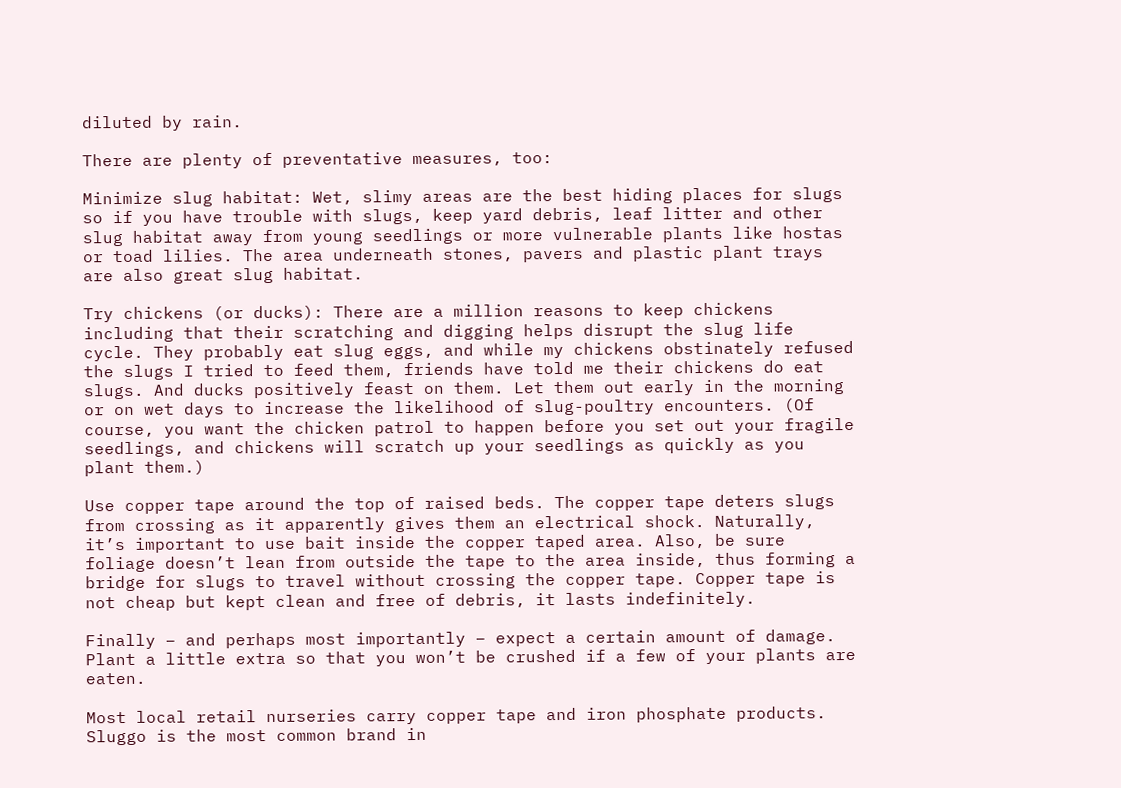diluted by rain.

There are plenty of preventative measures, too:

Minimize slug habitat: Wet, slimy areas are the best hiding places for slugs so if you have trouble with slugs, keep yard debris, leaf litter and other slug habitat away from young seedlings or more vulnerable plants like hostas or toad lilies. The area underneath stones, pavers and plastic plant trays are also great slug habitat.

Try chickens (or ducks): There are a million reasons to keep chickens including that their scratching and digging helps disrupt the slug life cycle. They probably eat slug eggs, and while my chickens obstinately refused the slugs I tried to feed them, friends have told me their chickens do eat slugs. And ducks positively feast on them. Let them out early in the morning or on wet days to increase the likelihood of slug-poultry encounters. (Of course, you want the chicken patrol to happen before you set out your fragile seedlings, and chickens will scratch up your seedlings as quickly as you plant them.)

Use copper tape around the top of raised beds. The copper tape deters slugs from crossing as it apparently gives them an electrical shock. Naturally, it’s important to use bait inside the copper taped area. Also, be sure foliage doesn’t lean from outside the tape to the area inside, thus forming a bridge for slugs to travel without crossing the copper tape. Copper tape is not cheap but kept clean and free of debris, it lasts indefinitely.

Finally – and perhaps most importantly – expect a certain amount of damage. Plant a little extra so that you won’t be crushed if a few of your plants are eaten.

Most local retail nurseries carry copper tape and iron phosphate products. Sluggo is the most common brand in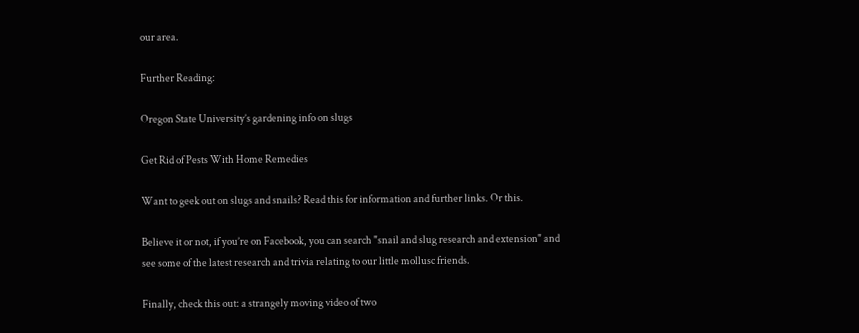our area.

Further Reading:

Oregon State University’s gardening info on slugs

Get Rid of Pests With Home Remedies

Want to geek out on slugs and snails? Read this for information and further links. Or this.

Believe it or not, if you’re on Facebook, you can search "snail and slug research and extension" and see some of the latest research and trivia relating to our little mollusc friends.

Finally, check this out: a strangely moving video of two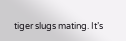tiger slugs mating. It’s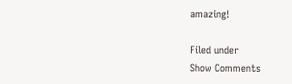amazing!

Filed under
Show Comments